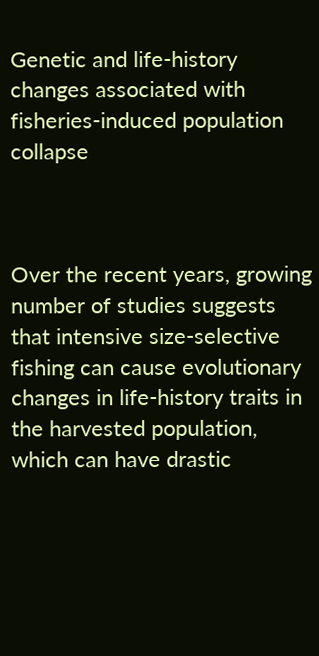Genetic and life-history changes associated with fisheries-induced population collapse



Over the recent years, growing number of studies suggests that intensive size-selective fishing can cause evolutionary changes in life-history traits in the harvested population, which can have drastic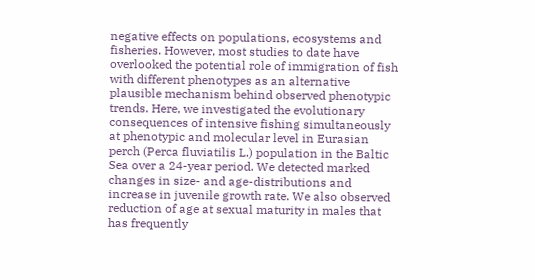negative effects on populations, ecosystems and fisheries. However, most studies to date have overlooked the potential role of immigration of fish with different phenotypes as an alternative plausible mechanism behind observed phenotypic trends. Here, we investigated the evolutionary consequences of intensive fishing simultaneously at phenotypic and molecular level in Eurasian perch (Perca fluviatilis L.) population in the Baltic Sea over a 24-year period. We detected marked changes in size- and age-distributions and increase in juvenile growth rate. We also observed reduction of age at sexual maturity in males that has frequently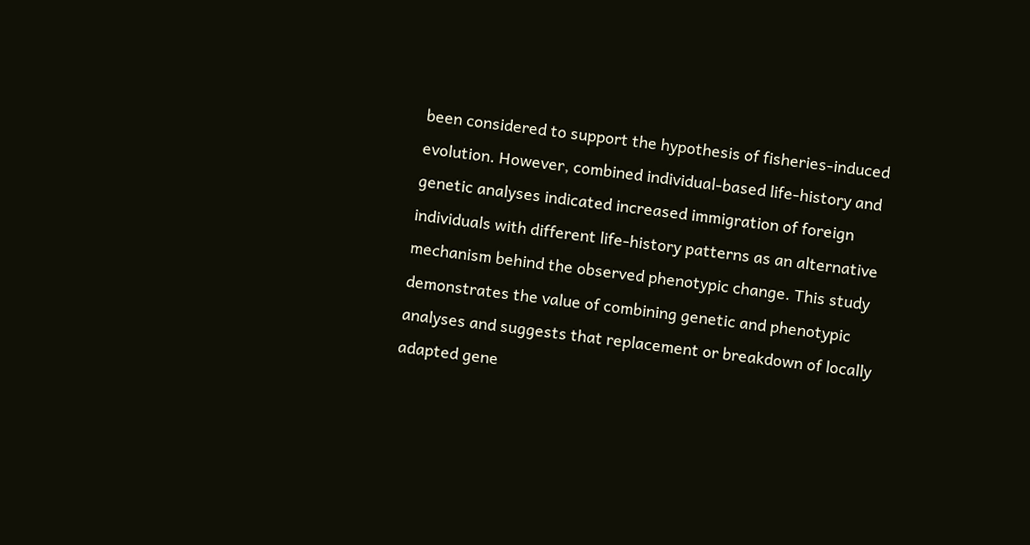been considered to support the hypothesis of fisheries-induced evolution. However, combined individual-based life-history and genetic analyses indicated increased immigration of foreign individuals with different life-history patterns as an alternative mechanism behind the observed phenotypic change. This study demonstrates the value of combining genetic and phenotypic analyses and suggests that replacement or breakdown of locally adapted gene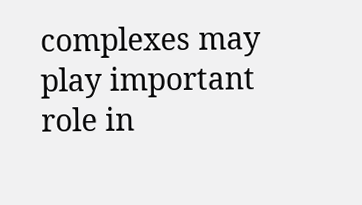complexes may play important role in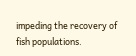impeding the recovery of fish populations.